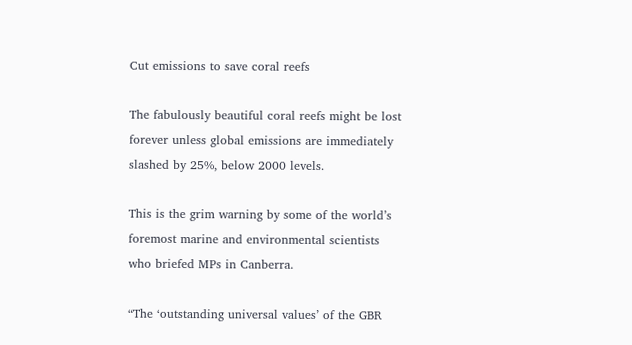Cut emissions to save coral reefs

The fabulously beautiful coral reefs might be lost forever unless global emissions are immediately slashed by 25%, below 2000 levels.

This is the grim warning by some of the world’s foremost marine and environmental scientists who briefed MPs in Canberra.

“The ‘outstanding universal values’ of the GBR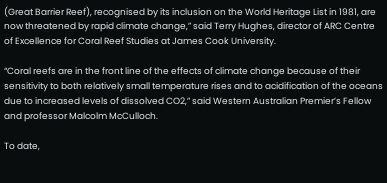(Great Barrier Reef), recognised by its inclusion on the World Heritage List in 1981, are now threatened by rapid climate change,” said Terry Hughes, director of ARC Centre of Excellence for Coral Reef Studies at James Cook University.

“Coral reefs are in the front line of the effects of climate change because of their sensitivity to both relatively small temperature rises and to acidification of the oceans due to increased levels of dissolved CO2,” said Western Australian Premier’s Fellow and professor Malcolm McCulloch.

To date,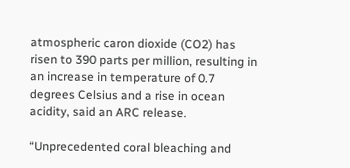atmospheric caron dioxide (CO2) has risen to 390 parts per million, resulting in an increase in temperature of 0.7 degrees Celsius and a rise in ocean acidity, said an ARC release.

“Unprecedented coral bleaching and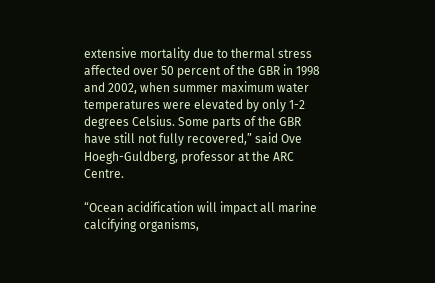extensive mortality due to thermal stress affected over 50 percent of the GBR in 1998 and 2002, when summer maximum water temperatures were elevated by only 1-2 degrees Celsius. Some parts of the GBR have still not fully recovered,” said Ove Hoegh-Guldberg, professor at the ARC Centre.

“Ocean acidification will impact all marine calcifying organisms,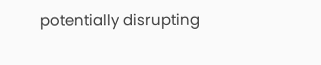potentially disrupting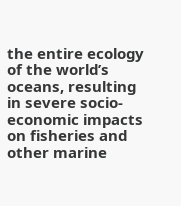the entire ecology of the world’s oceans, resulting in severe socio-economic impacts on fisheries and other marine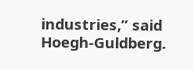industries,” said Hoegh-Guldberg.